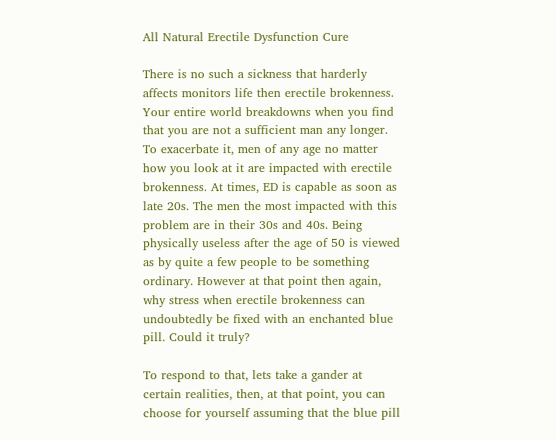All Natural Erectile Dysfunction Cure

There is no such a sickness that harderly affects monitors life then erectile brokenness. Your entire world breakdowns when you find that you are not a sufficient man any longer. To exacerbate it, men of any age no matter how you look at it are impacted with erectile brokenness. At times, ED is capable as soon as late 20s. The men the most impacted with this problem are in their 30s and 40s. Being physically useless after the age of 50 is viewed as by quite a few people to be something ordinary. However at that point then again, why stress when erectile brokenness can undoubtedly be fixed with an enchanted blue pill. Could it truly?

To respond to that, lets take a gander at certain realities, then, at that point, you can choose for yourself assuming that the blue pill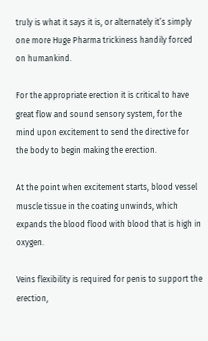truly is what it says it is, or alternately it’s simply one more Huge Pharma trickiness handily forced on humankind.

For the appropriate erection it is critical to have great flow and sound sensory system, for the mind upon excitement to send the directive for the body to begin making the erection.

At the point when excitement starts, blood vessel muscle tissue in the coating unwinds, which expands the blood flood with blood that is high in oxygen.

Veins flexibility is required for penis to support the erection,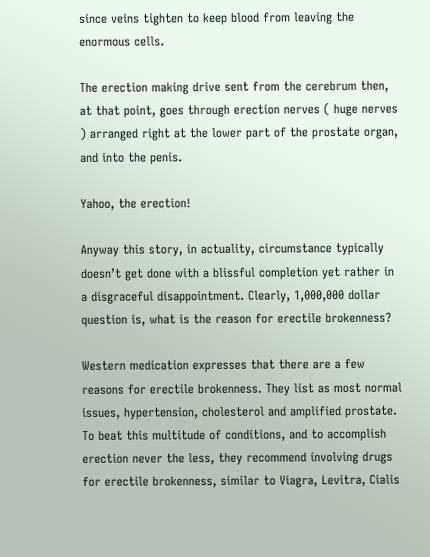since veins tighten to keep blood from leaving the enormous cells.

The erection making drive sent from the cerebrum then, at that point, goes through erection nerves ( huge nerves ) arranged right at the lower part of the prostate organ, and into the penis.

Yahoo, the erection!

Anyway this story, in actuality, circumstance typically doesn’t get done with a blissful completion yet rather in a disgraceful disappointment. Clearly, 1,000,000 dollar question is, what is the reason for erectile brokenness?

Western medication expresses that there are a few reasons for erectile brokenness. They list as most normal issues, hypertension, cholesterol and amplified prostate. To beat this multitude of conditions, and to accomplish erection never the less, they recommend involving drugs for erectile brokenness, similar to Viagra, Levitra, Cialis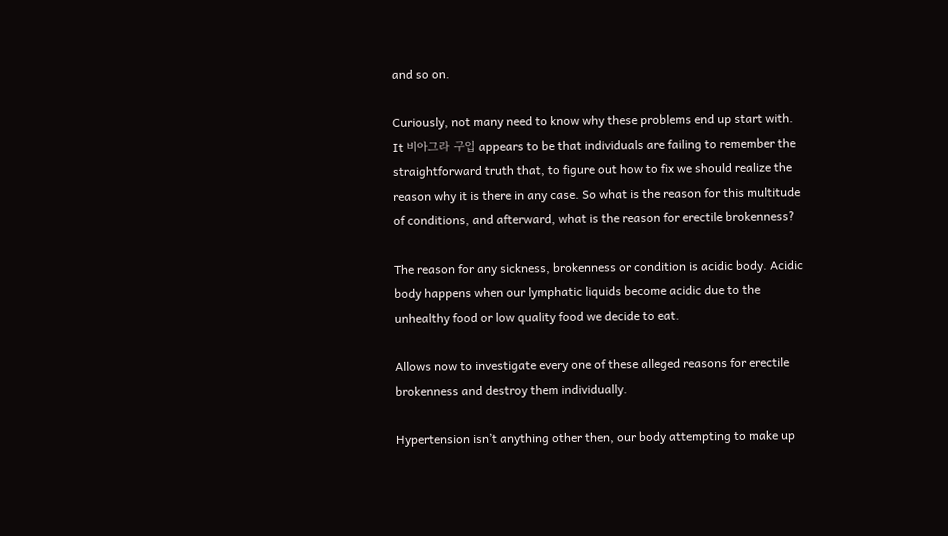and so on.

Curiously, not many need to know why these problems end up start with. It 비아그라 구입 appears to be that individuals are failing to remember the straightforward truth that, to figure out how to fix we should realize the reason why it is there in any case. So what is the reason for this multitude of conditions, and afterward, what is the reason for erectile brokenness?

The reason for any sickness, brokenness or condition is acidic body. Acidic body happens when our lymphatic liquids become acidic due to the unhealthy food or low quality food we decide to eat.

Allows now to investigate every one of these alleged reasons for erectile brokenness and destroy them individually.

Hypertension isn’t anything other then, our body attempting to make up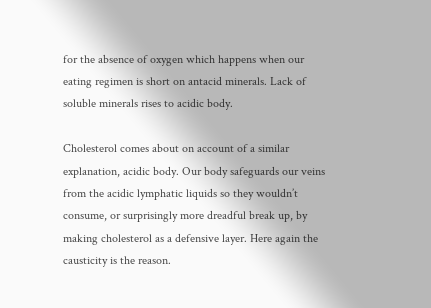for the absence of oxygen which happens when our eating regimen is short on antacid minerals. Lack of soluble minerals rises to acidic body.

Cholesterol comes about on account of a similar explanation, acidic body. Our body safeguards our veins from the acidic lymphatic liquids so they wouldn’t consume, or surprisingly more dreadful break up, by making cholesterol as a defensive layer. Here again the causticity is the reason.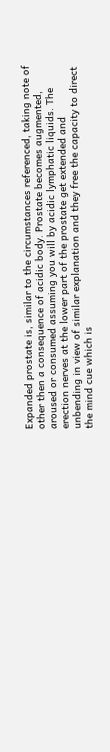Expanded prostate is, similar to the circumstances referenced, taking note of other then a consequence of acidic body. Prostate becomes augmented, aroused or consumed assuming you will by acidic lymphatic liquids. The erection nerves at the lower part of the prostate get extended and unbending in view of similar explanation and they free the capacity to direct the mind cue which is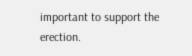important to support the erection.